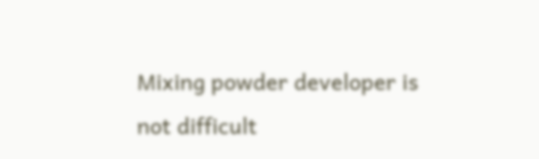Mixing powder developer is not difficult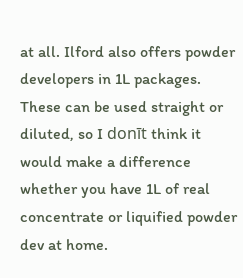at all. Ilford also offers powder developers in 1L packages. These can be used straight or diluted, so I donīt think it would make a difference whether you have 1L of real concentrate or liquified powder dev at home.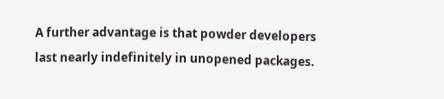A further advantage is that powder developers last nearly indefinitely in unopened packages.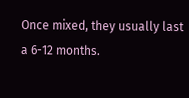Once mixed, they usually last a 6-12 months.